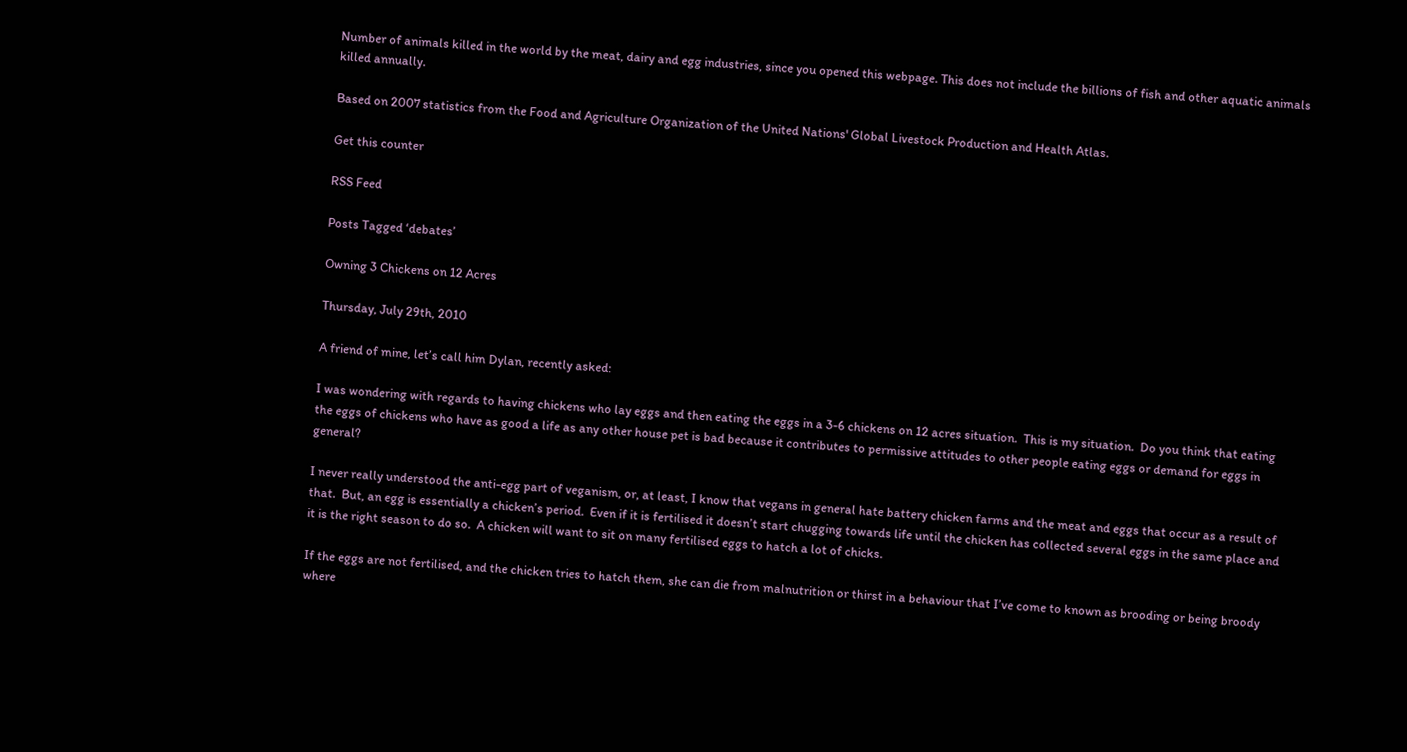Number of animals killed in the world by the meat, dairy and egg industries, since you opened this webpage. This does not include the billions of fish and other aquatic animals killed annually.

Based on 2007 statistics from the Food and Agriculture Organization of the United Nations' Global Livestock Production and Health Atlas.

Get this counter

RSS Feed

Posts Tagged ‘debates’

Owning 3 Chickens on 12 Acres

Thursday, July 29th, 2010

A friend of mine, let’s call him Dylan, recently asked:

I was wondering with regards to having chickens who lay eggs and then eating the eggs in a 3-6 chickens on 12 acres situation.  This is my situation.  Do you think that eating the eggs of chickens who have as good a life as any other house pet is bad because it contributes to permissive attitudes to other people eating eggs or demand for eggs in general?

I never really understood the anti-egg part of veganism, or, at least, I know that vegans in general hate battery chicken farms and the meat and eggs that occur as a result of that.  But, an egg is essentially a chicken’s period.  Even if it is fertilised it doesn’t start chugging towards life until the chicken has collected several eggs in the same place and it is the right season to do so.  A chicken will want to sit on many fertilised eggs to hatch a lot of chicks.

If the eggs are not fertilised, and the chicken tries to hatch them, she can die from malnutrition or thirst in a behaviour that I’ve come to known as brooding or being broody where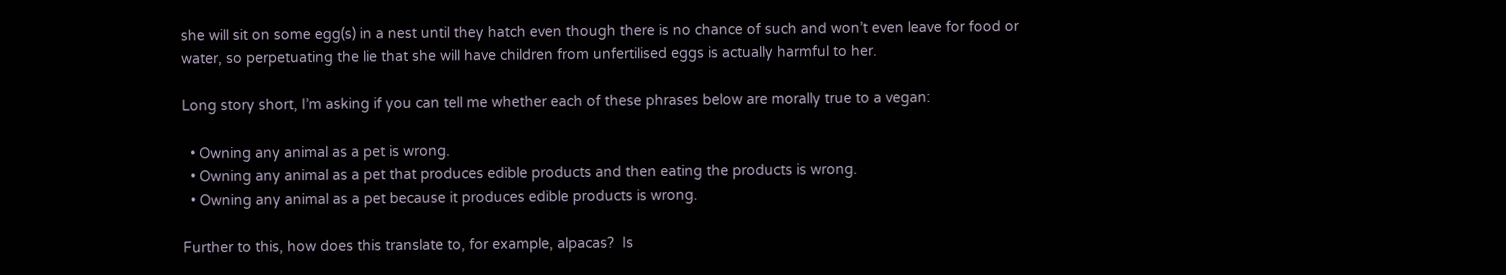she will sit on some egg(s) in a nest until they hatch even though there is no chance of such and won’t even leave for food or water, so perpetuating the lie that she will have children from unfertilised eggs is actually harmful to her.

Long story short, I’m asking if you can tell me whether each of these phrases below are morally true to a vegan:

  • Owning any animal as a pet is wrong.
  • Owning any animal as a pet that produces edible products and then eating the products is wrong.
  • Owning any animal as a pet because it produces edible products is wrong.

Further to this, how does this translate to, for example, alpacas?  Is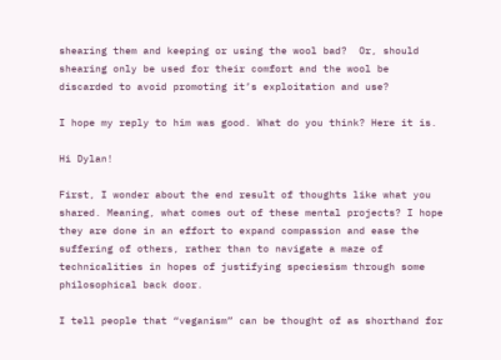shearing them and keeping or using the wool bad?  Or, should shearing only be used for their comfort and the wool be discarded to avoid promoting it’s exploitation and use?

I hope my reply to him was good. What do you think? Here it is.

Hi Dylan!

First, I wonder about the end result of thoughts like what you shared. Meaning, what comes out of these mental projects? I hope they are done in an effort to expand compassion and ease the suffering of others, rather than to navigate a maze of technicalities in hopes of justifying speciesism through some philosophical back door.

I tell people that “veganism” can be thought of as shorthand for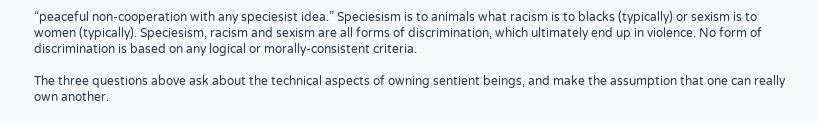“peaceful non-cooperation with any speciesist idea.” Speciesism is to animals what racism is to blacks (typically) or sexism is to women (typically). Speciesism, racism and sexism are all forms of discrimination, which ultimately end up in violence. No form of discrimination is based on any logical or morally-consistent criteria.

The three questions above ask about the technical aspects of owning sentient beings, and make the assumption that one can really own another.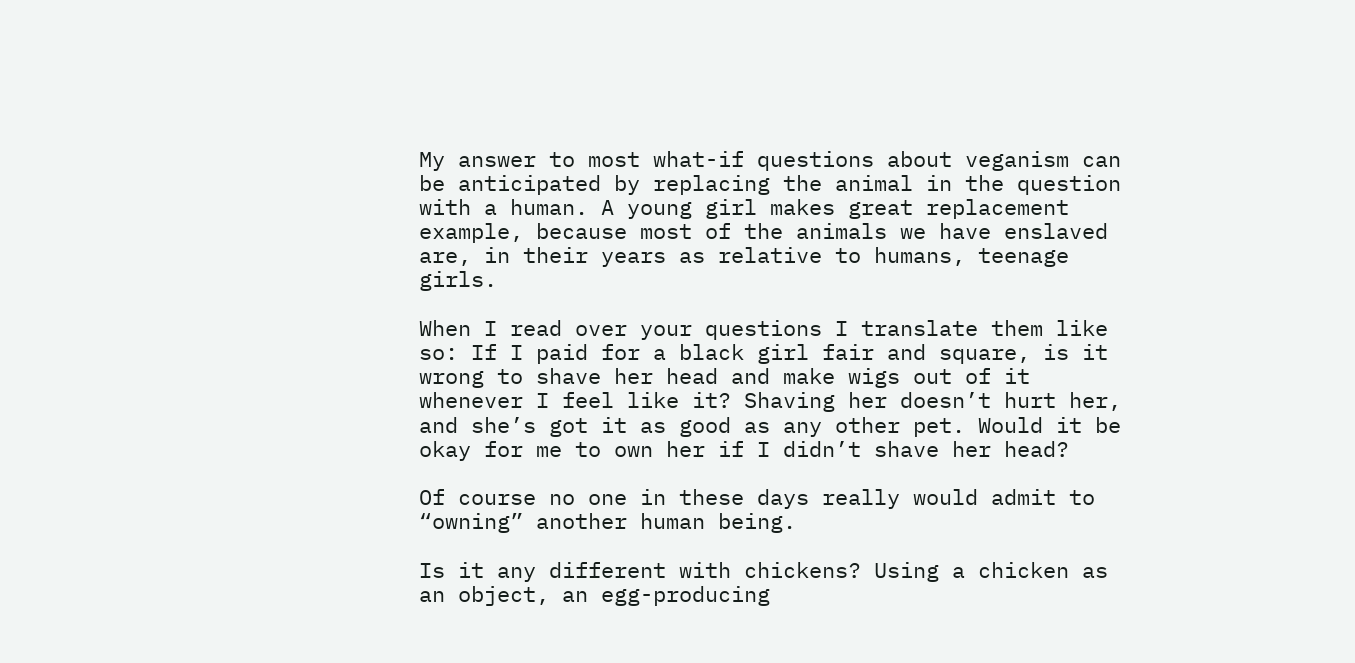My answer to most what-if questions about veganism can be anticipated by replacing the animal in the question with a human. A young girl makes great replacement example, because most of the animals we have enslaved are, in their years as relative to humans, teenage girls.

When I read over your questions I translate them like so: If I paid for a black girl fair and square, is it wrong to shave her head and make wigs out of it whenever I feel like it? Shaving her doesn’t hurt her, and she’s got it as good as any other pet. Would it be okay for me to own her if I didn’t shave her head?

Of course no one in these days really would admit to “owning” another human being.

Is it any different with chickens? Using a chicken as an object, an egg-producing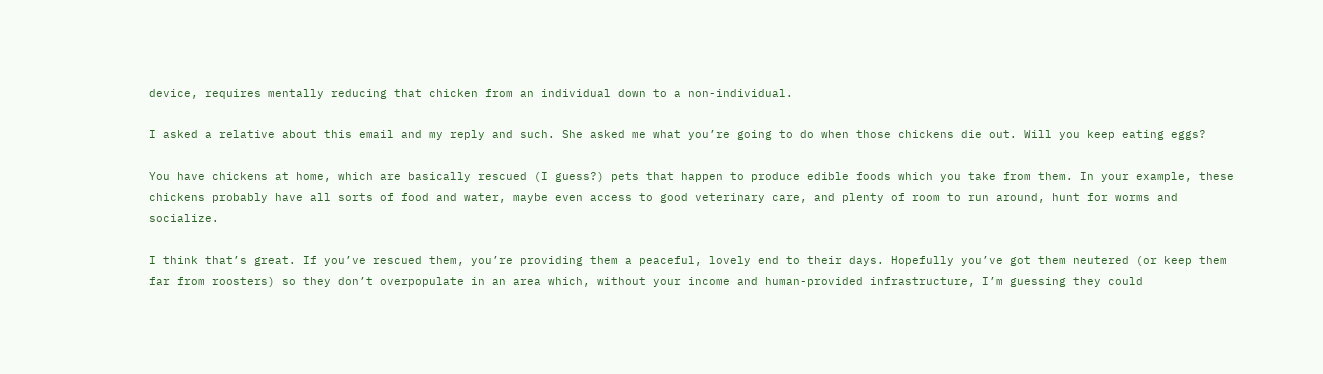device, requires mentally reducing that chicken from an individual down to a non-individual.

I asked a relative about this email and my reply and such. She asked me what you’re going to do when those chickens die out. Will you keep eating eggs?

You have chickens at home, which are basically rescued (I guess?) pets that happen to produce edible foods which you take from them. In your example, these chickens probably have all sorts of food and water, maybe even access to good veterinary care, and plenty of room to run around, hunt for worms and socialize.

I think that’s great. If you’ve rescued them, you’re providing them a peaceful, lovely end to their days. Hopefully you’ve got them neutered (or keep them far from roosters) so they don’t overpopulate in an area which, without your income and human-provided infrastructure, I’m guessing they could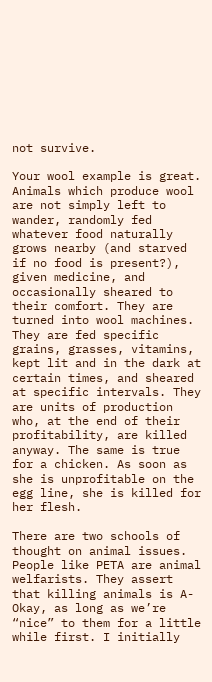not survive.

Your wool example is great. Animals which produce wool are not simply left to wander, randomly fed whatever food naturally grows nearby (and starved if no food is present?), given medicine, and occasionally sheared to their comfort. They are turned into wool machines. They are fed specific grains, grasses, vitamins, kept lit and in the dark at certain times, and sheared at specific intervals. They are units of production who, at the end of their profitability, are killed anyway. The same is true for a chicken. As soon as she is unprofitable on the egg line, she is killed for her flesh.

There are two schools of thought on animal issues. People like PETA are animal welfarists. They assert that killing animals is A-Okay, as long as we’re “nice” to them for a little while first. I initially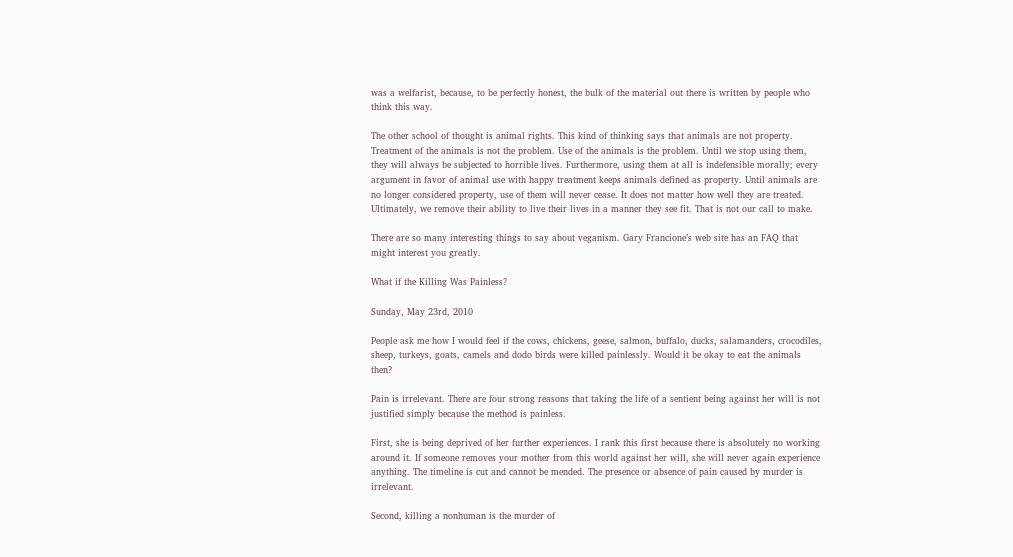was a welfarist, because, to be perfectly honest, the bulk of the material out there is written by people who think this way.

The other school of thought is animal rights. This kind of thinking says that animals are not property. Treatment of the animals is not the problem. Use of the animals is the problem. Until we stop using them, they will always be subjected to horrible lives. Furthermore, using them at all is indefensible morally; every argument in favor of animal use with happy treatment keeps animals defined as property. Until animals are no longer considered property, use of them will never cease. It does not matter how well they are treated. Ultimately, we remove their ability to live their lives in a manner they see fit. That is not our call to make.

There are so many interesting things to say about veganism. Gary Francione’s web site has an FAQ that might interest you greatly.

What if the Killing Was Painless?

Sunday, May 23rd, 2010

People ask me how I would feel if the cows, chickens, geese, salmon, buffalo, ducks, salamanders, crocodiles, sheep, turkeys, goats, camels and dodo birds were killed painlessly. Would it be okay to eat the animals then?

Pain is irrelevant. There are four strong reasons that taking the life of a sentient being against her will is not justified simply because the method is painless.

First, she is being deprived of her further experiences. I rank this first because there is absolutely no working around it. If someone removes your mother from this world against her will, she will never again experience anything. The timeline is cut and cannot be mended. The presence or absence of pain caused by murder is irrelevant.

Second, killing a nonhuman is the murder of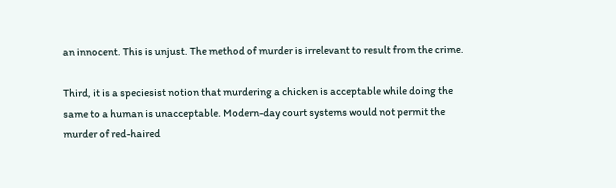an innocent. This is unjust. The method of murder is irrelevant to result from the crime.

Third, it is a speciesist notion that murdering a chicken is acceptable while doing the same to a human is unacceptable. Modern-day court systems would not permit the murder of red-haired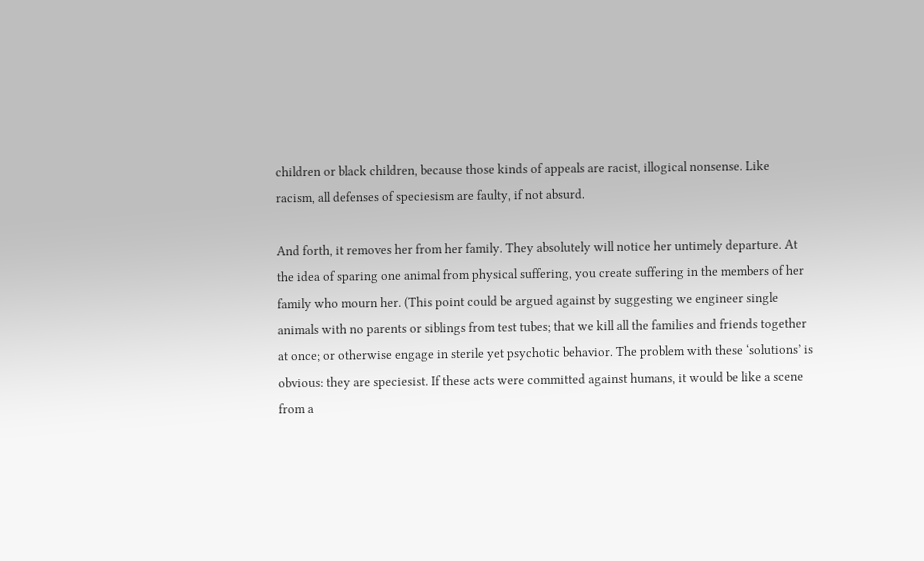children or black children, because those kinds of appeals are racist, illogical nonsense. Like racism, all defenses of speciesism are faulty, if not absurd.

And forth, it removes her from her family. They absolutely will notice her untimely departure. At the idea of sparing one animal from physical suffering, you create suffering in the members of her family who mourn her. (This point could be argued against by suggesting we engineer single animals with no parents or siblings from test tubes; that we kill all the families and friends together at once; or otherwise engage in sterile yet psychotic behavior. The problem with these ‘solutions’ is obvious: they are speciesist. If these acts were committed against humans, it would be like a scene from a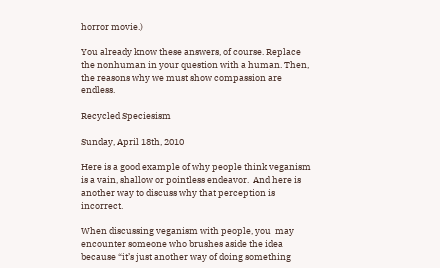horror movie.)

You already know these answers, of course. Replace the nonhuman in your question with a human. Then, the reasons why we must show compassion are endless.

Recycled Speciesism

Sunday, April 18th, 2010

Here is a good example of why people think veganism is a vain, shallow or pointless endeavor.  And here is another way to discuss why that perception is incorrect.

When discussing veganism with people, you  may encounter someone who brushes aside the idea because “it’s just another way of doing something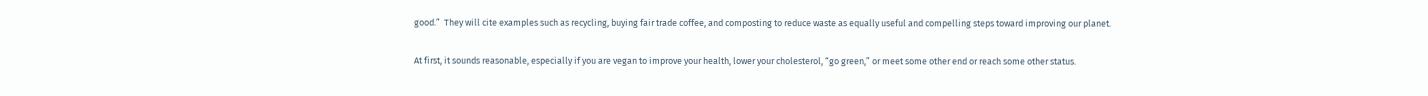good.”  They will cite examples such as recycling, buying fair trade coffee, and composting to reduce waste as equally useful and compelling steps toward improving our planet.

At first, it sounds reasonable, especially if you are vegan to improve your health, lower your cholesterol, “go green,” or meet some other end or reach some other status.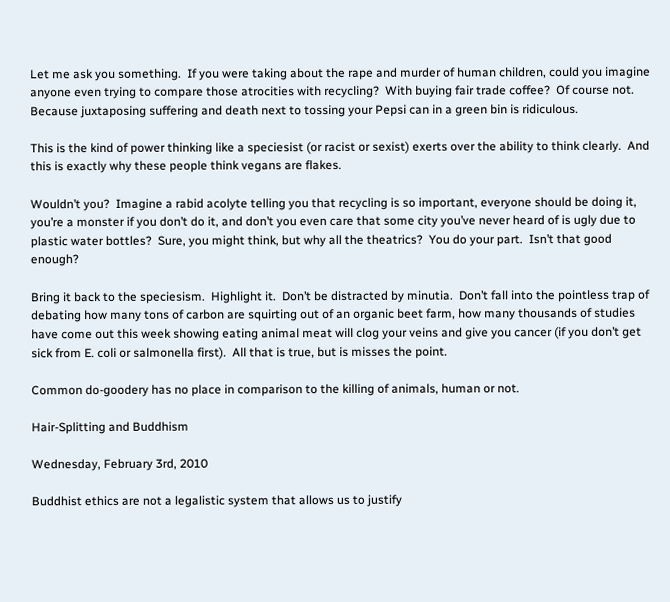Let me ask you something.  If you were taking about the rape and murder of human children, could you imagine anyone even trying to compare those atrocities with recycling?  With buying fair trade coffee?  Of course not.  Because juxtaposing suffering and death next to tossing your Pepsi can in a green bin is ridiculous.

This is the kind of power thinking like a speciesist (or racist or sexist) exerts over the ability to think clearly.  And this is exactly why these people think vegans are flakes.

Wouldn’t you?  Imagine a rabid acolyte telling you that recycling is so important, everyone should be doing it, you’re a monster if you don’t do it, and don’t you even care that some city you’ve never heard of is ugly due to plastic water bottles?  Sure, you might think, but why all the theatrics?  You do your part.  Isn’t that good enough?

Bring it back to the speciesism.  Highlight it.  Don’t be distracted by minutia.  Don’t fall into the pointless trap of debating how many tons of carbon are squirting out of an organic beet farm, how many thousands of studies have come out this week showing eating animal meat will clog your veins and give you cancer (if you don’t get sick from E. coli or salmonella first).  All that is true, but is misses the point.

Common do-goodery has no place in comparison to the killing of animals, human or not.

Hair-Splitting and Buddhism

Wednesday, February 3rd, 2010

Buddhist ethics are not a legalistic system that allows us to justify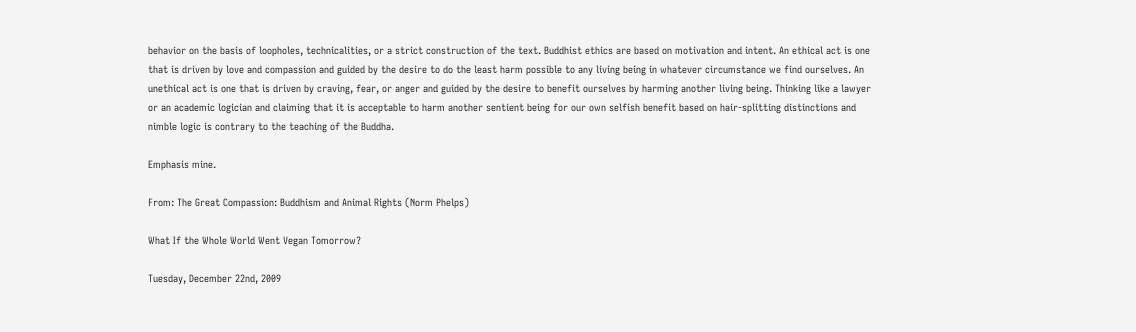behavior on the basis of loopholes, technicalities, or a strict construction of the text. Buddhist ethics are based on motivation and intent. An ethical act is one that is driven by love and compassion and guided by the desire to do the least harm possible to any living being in whatever circumstance we find ourselves. An unethical act is one that is driven by craving, fear, or anger and guided by the desire to benefit ourselves by harming another living being. Thinking like a lawyer or an academic logician and claiming that it is acceptable to harm another sentient being for our own selfish benefit based on hair-splitting distinctions and nimble logic is contrary to the teaching of the Buddha.

Emphasis mine.

From: The Great Compassion: Buddhism and Animal Rights (Norm Phelps)

What If the Whole World Went Vegan Tomorrow?

Tuesday, December 22nd, 2009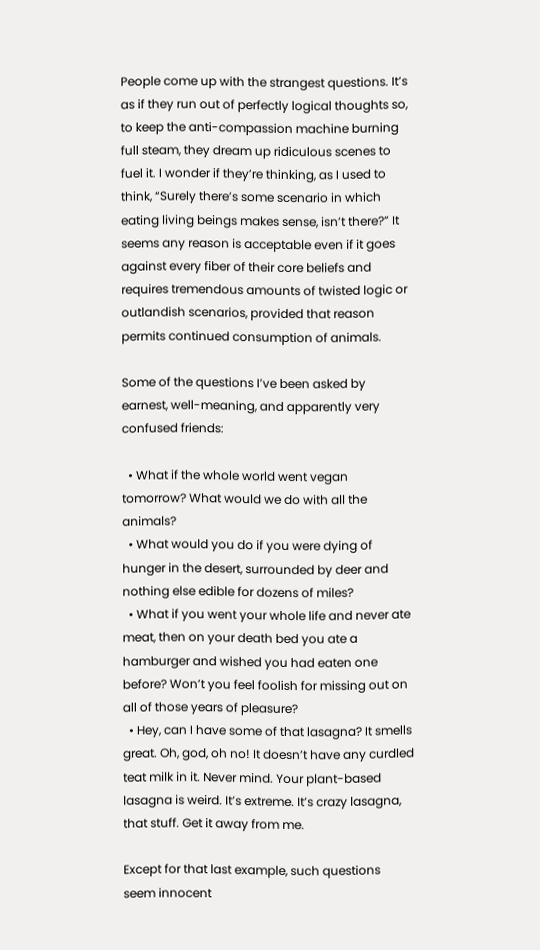People come up with the strangest questions. It’s as if they run out of perfectly logical thoughts so, to keep the anti-compassion machine burning full steam, they dream up ridiculous scenes to fuel it. I wonder if they’re thinking, as I used to think, “Surely there’s some scenario in which eating living beings makes sense, isn’t there?” It seems any reason is acceptable even if it goes against every fiber of their core beliefs and requires tremendous amounts of twisted logic or outlandish scenarios, provided that reason permits continued consumption of animals.

Some of the questions I’ve been asked by earnest, well-meaning, and apparently very confused friends:

  • What if the whole world went vegan tomorrow? What would we do with all the animals?
  • What would you do if you were dying of hunger in the desert, surrounded by deer and nothing else edible for dozens of miles?
  • What if you went your whole life and never ate meat, then on your death bed you ate a hamburger and wished you had eaten one before? Won’t you feel foolish for missing out on all of those years of pleasure?
  • Hey, can I have some of that lasagna? It smells great. Oh, god, oh no! It doesn’t have any curdled teat milk in it. Never mind. Your plant-based lasagna is weird. It’s extreme. It’s crazy lasagna, that stuff. Get it away from me.

Except for that last example, such questions seem innocent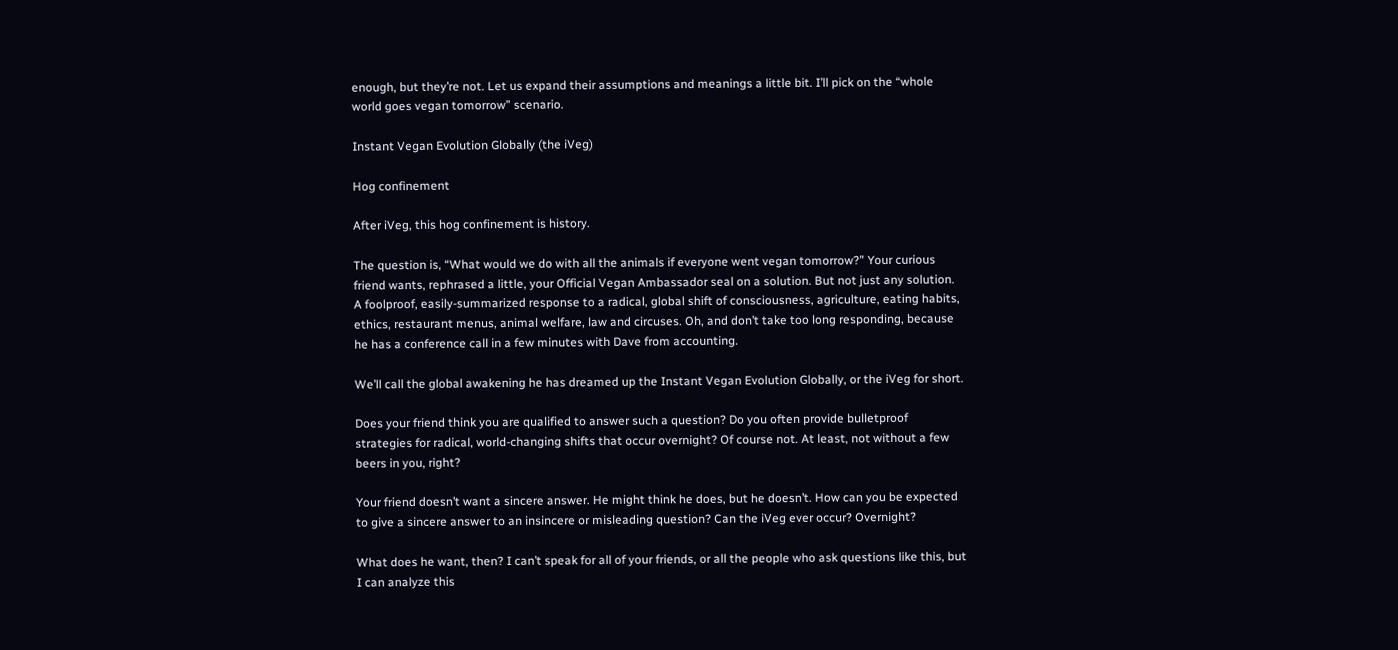enough, but they’re not. Let us expand their assumptions and meanings a little bit. I’ll pick on the “whole world goes vegan tomorrow” scenario.

Instant Vegan Evolution Globally (the iVeg)

Hog confinement

After iVeg, this hog confinement is history.

The question is, “What would we do with all the animals if everyone went vegan tomorrow?” Your curious friend wants, rephrased a little, your Official Vegan Ambassador seal on a solution. But not just any solution. A foolproof, easily-summarized response to a radical, global shift of consciousness, agriculture, eating habits, ethics, restaurant menus, animal welfare, law and circuses. Oh, and don’t take too long responding, because he has a conference call in a few minutes with Dave from accounting.

We’ll call the global awakening he has dreamed up the Instant Vegan Evolution Globally, or the iVeg for short.

Does your friend think you are qualified to answer such a question? Do you often provide bulletproof strategies for radical, world-changing shifts that occur overnight? Of course not. At least, not without a few beers in you, right?

Your friend doesn’t want a sincere answer. He might think he does, but he doesn’t. How can you be expected to give a sincere answer to an insincere or misleading question? Can the iVeg ever occur? Overnight?

What does he want, then? I can’t speak for all of your friends, or all the people who ask questions like this, but I can analyze this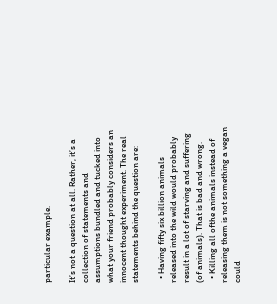particular example.

It’s not a question at all. Rather, it’s a collection of statements and assumptions bundled and tucked into what your friend probably considers an innocent thought experiment. The real statements behind the question are:

  • Having fifty six billion animals released into the wild would probably result in a lot of starving and suffering (of animals). That is bad and wrong.
  • Killing all ofthe animals instead of releasing them is not something a vegan could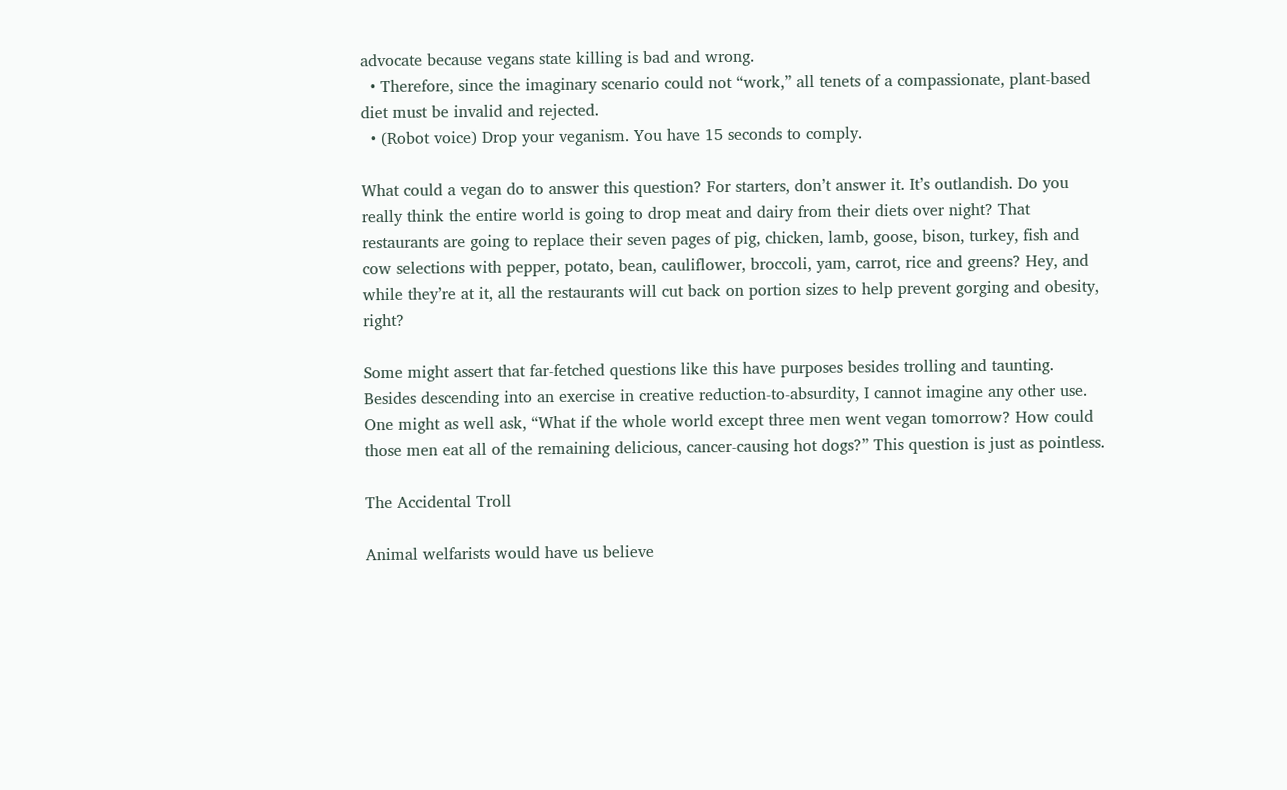advocate because vegans state killing is bad and wrong.
  • Therefore, since the imaginary scenario could not “work,” all tenets of a compassionate, plant-based diet must be invalid and rejected.
  • (Robot voice) Drop your veganism. You have 15 seconds to comply.

What could a vegan do to answer this question? For starters, don’t answer it. It’s outlandish. Do you really think the entire world is going to drop meat and dairy from their diets over night? That restaurants are going to replace their seven pages of pig, chicken, lamb, goose, bison, turkey, fish and cow selections with pepper, potato, bean, cauliflower, broccoli, yam, carrot, rice and greens? Hey, and while they’re at it, all the restaurants will cut back on portion sizes to help prevent gorging and obesity, right?

Some might assert that far-fetched questions like this have purposes besides trolling and taunting. Besides descending into an exercise in creative reduction-to-absurdity, I cannot imagine any other use. One might as well ask, “What if the whole world except three men went vegan tomorrow? How could those men eat all of the remaining delicious, cancer-causing hot dogs?” This question is just as pointless.

The Accidental Troll

Animal welfarists would have us believe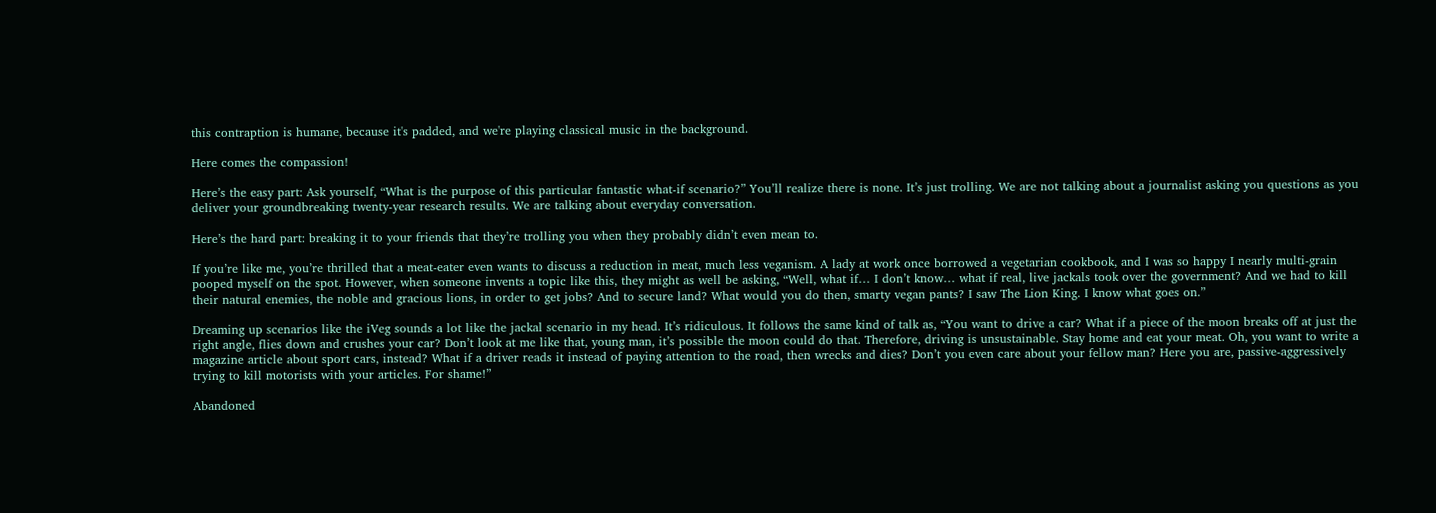this contraption is humane, because it's padded, and we're playing classical music in the background.

Here comes the compassion!

Here’s the easy part: Ask yourself, “What is the purpose of this particular fantastic what-if scenario?” You’ll realize there is none. It’s just trolling. We are not talking about a journalist asking you questions as you deliver your groundbreaking twenty-year research results. We are talking about everyday conversation.

Here’s the hard part: breaking it to your friends that they’re trolling you when they probably didn’t even mean to.

If you’re like me, you’re thrilled that a meat-eater even wants to discuss a reduction in meat, much less veganism. A lady at work once borrowed a vegetarian cookbook, and I was so happy I nearly multi-grain pooped myself on the spot. However, when someone invents a topic like this, they might as well be asking, “Well, what if… I don’t know… what if real, live jackals took over the government? And we had to kill their natural enemies, the noble and gracious lions, in order to get jobs? And to secure land? What would you do then, smarty vegan pants? I saw The Lion King. I know what goes on.”

Dreaming up scenarios like the iVeg sounds a lot like the jackal scenario in my head. It’s ridiculous. It follows the same kind of talk as, “You want to drive a car? What if a piece of the moon breaks off at just the right angle, flies down and crushes your car? Don’t look at me like that, young man, it’s possible the moon could do that. Therefore, driving is unsustainable. Stay home and eat your meat. Oh, you want to write a magazine article about sport cars, instead? What if a driver reads it instead of paying attention to the road, then wrecks and dies? Don’t you even care about your fellow man? Here you are, passive-aggressively trying to kill motorists with your articles. For shame!”

Abandoned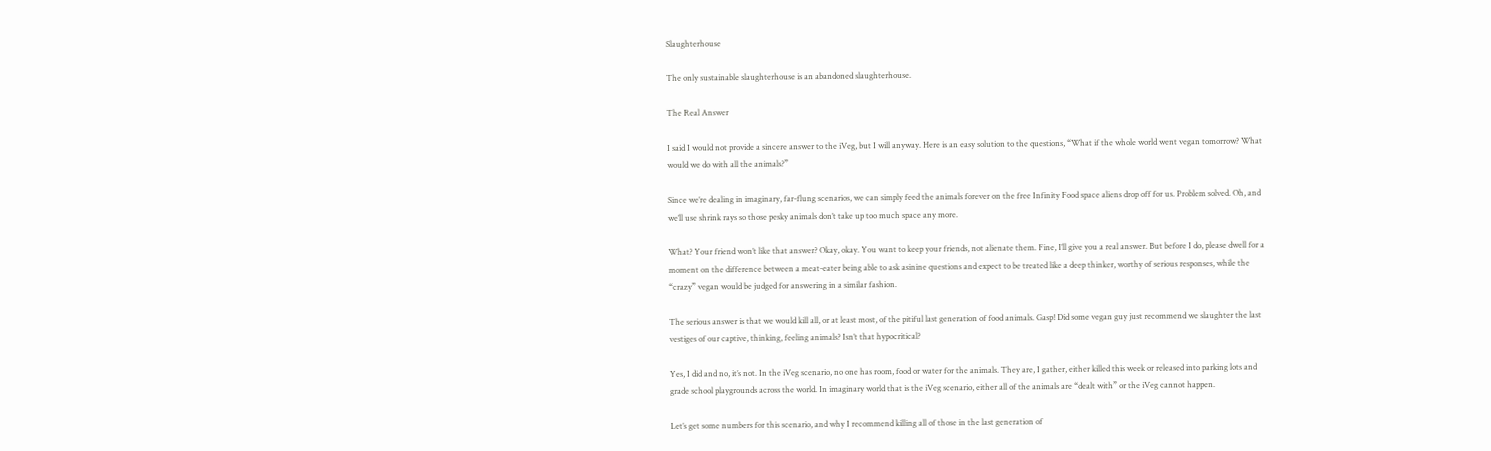Slaughterhouse

The only sustainable slaughterhouse is an abandoned slaughterhouse.

The Real Answer

I said I would not provide a sincere answer to the iVeg, but I will anyway. Here is an easy solution to the questions, “What if the whole world went vegan tomorrow? What would we do with all the animals?”

Since we’re dealing in imaginary, far-flung scenarios, we can simply feed the animals forever on the free Infinity Food space aliens drop off for us. Problem solved. Oh, and we’ll use shrink rays so those pesky animals don’t take up too much space any more.

What? Your friend won’t like that answer? Okay, okay. You want to keep your friends, not alienate them. Fine, I’ll give you a real answer. But before I do, please dwell for a moment on the difference between a meat-eater being able to ask asinine questions and expect to be treated like a deep thinker, worthy of serious responses, while the “crazy” vegan would be judged for answering in a similar fashion.

The serious answer is that we would kill all, or at least most, of the pitiful last generation of food animals. Gasp! Did some vegan guy just recommend we slaughter the last vestiges of our captive, thinking, feeling animals? Isn’t that hypocritical?

Yes, I did and no, it’s not. In the iVeg scenario, no one has room, food or water for the animals. They are, I gather, either killed this week or released into parking lots and grade school playgrounds across the world. In imaginary world that is the iVeg scenario, either all of the animals are “dealt with” or the iVeg cannot happen.

Let’s get some numbers for this scenario, and why I recommend killing all of those in the last generation of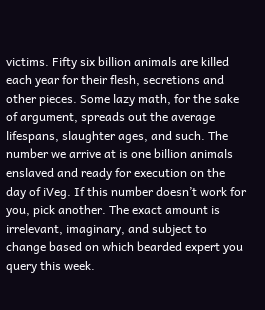victims. Fifty six billion animals are killed each year for their flesh, secretions and other pieces. Some lazy math, for the sake of argument, spreads out the average lifespans, slaughter ages, and such. The number we arrive at is one billion animals enslaved and ready for execution on the day of iVeg. If this number doesn’t work for you, pick another. The exact amount is irrelevant, imaginary, and subject to change based on which bearded expert you query this week.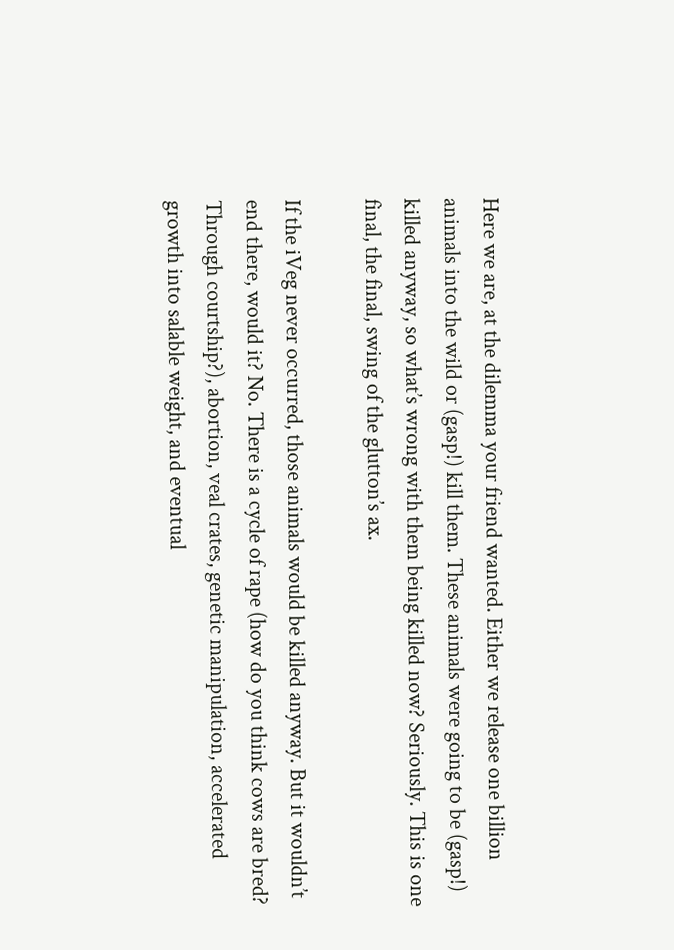Here we are, at the dilemma your friend wanted. Either we release one billion animals into the wild or (gasp!) kill them. These animals were going to be (gasp!) killed anyway, so what’s wrong with them being killed now? Seriously. This is one final, the final, swing of the glutton’s ax.

If the iVeg never occurred, those animals would be killed anyway. But it wouldn’t end there, would it? No. There is a cycle of rape (how do you think cows are bred? Through courtship?), abortion, veal crates, genetic manipulation, accelerated growth into salable weight, and eventual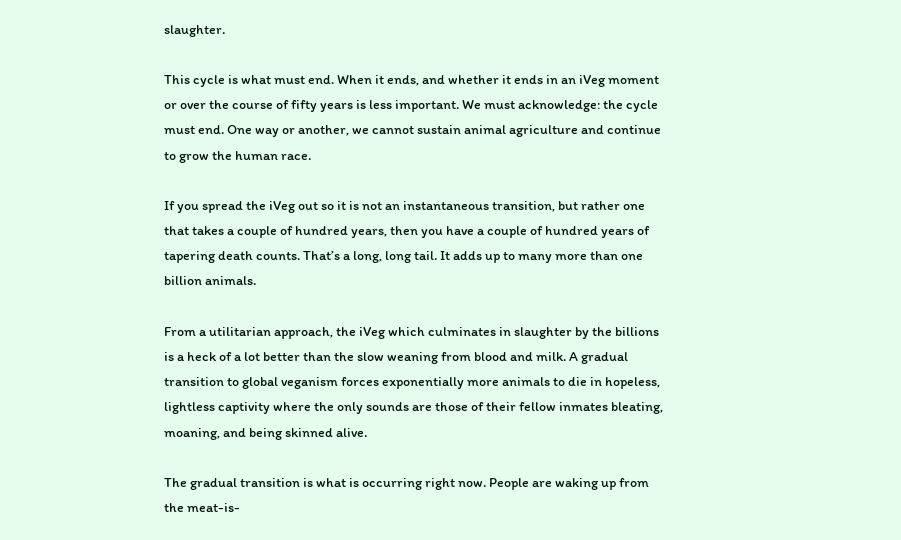slaughter.

This cycle is what must end. When it ends, and whether it ends in an iVeg moment or over the course of fifty years is less important. We must acknowledge: the cycle must end. One way or another, we cannot sustain animal agriculture and continue to grow the human race.

If you spread the iVeg out so it is not an instantaneous transition, but rather one that takes a couple of hundred years, then you have a couple of hundred years of tapering death counts. That’s a long, long tail. It adds up to many more than one billion animals.

From a utilitarian approach, the iVeg which culminates in slaughter by the billions is a heck of a lot better than the slow weaning from blood and milk. A gradual transition to global veganism forces exponentially more animals to die in hopeless, lightless captivity where the only sounds are those of their fellow inmates bleating, moaning, and being skinned alive.

The gradual transition is what is occurring right now. People are waking up from the meat-is-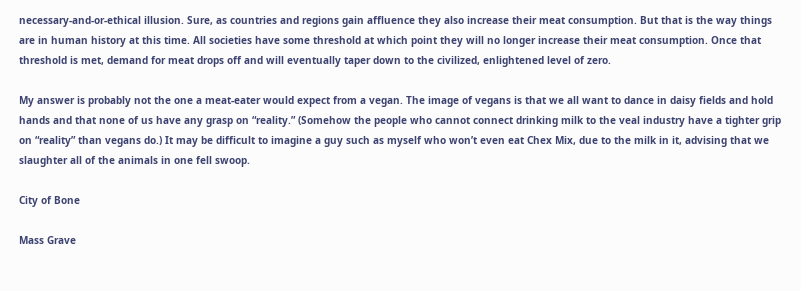necessary-and-or-ethical illusion. Sure, as countries and regions gain affluence they also increase their meat consumption. But that is the way things are in human history at this time. All societies have some threshold at which point they will no longer increase their meat consumption. Once that threshold is met, demand for meat drops off and will eventually taper down to the civilized, enlightened level of zero.

My answer is probably not the one a meat-eater would expect from a vegan. The image of vegans is that we all want to dance in daisy fields and hold hands and that none of us have any grasp on “reality.” (Somehow the people who cannot connect drinking milk to the veal industry have a tighter grip on “reality” than vegans do.) It may be difficult to imagine a guy such as myself who won’t even eat Chex Mix, due to the milk in it, advising that we slaughter all of the animals in one fell swoop.

City of Bone

Mass Grave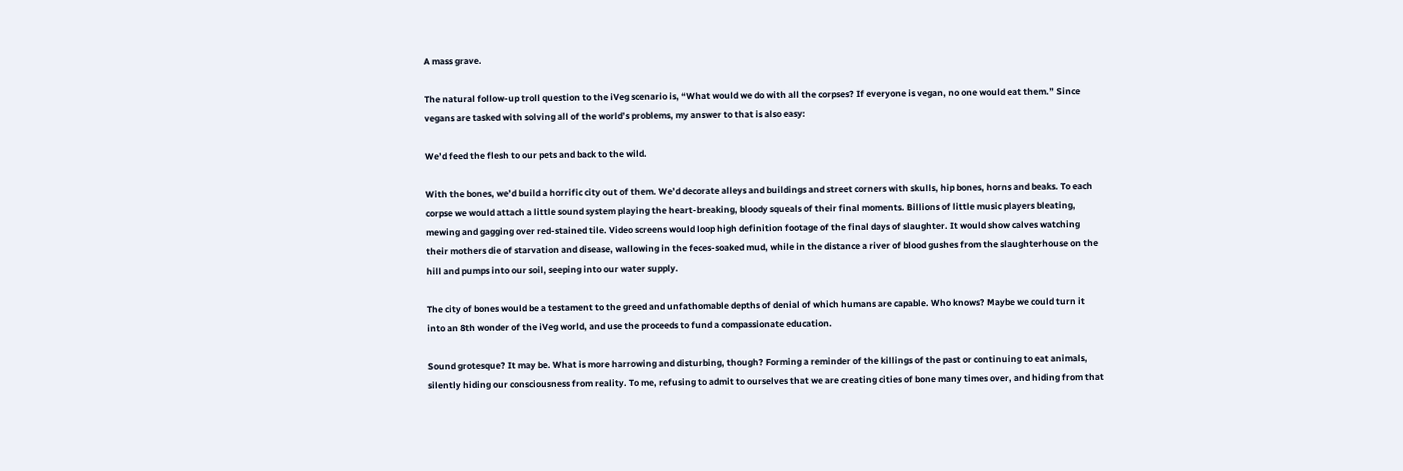A mass grave.

The natural follow-up troll question to the iVeg scenario is, “What would we do with all the corpses? If everyone is vegan, no one would eat them.” Since vegans are tasked with solving all of the world’s problems, my answer to that is also easy:

We’d feed the flesh to our pets and back to the wild.

With the bones, we’d build a horrific city out of them. We’d decorate alleys and buildings and street corners with skulls, hip bones, horns and beaks. To each corpse we would attach a little sound system playing the heart-breaking, bloody squeals of their final moments. Billions of little music players bleating, mewing and gagging over red-stained tile. Video screens would loop high definition footage of the final days of slaughter. It would show calves watching their mothers die of starvation and disease, wallowing in the feces-soaked mud, while in the distance a river of blood gushes from the slaughterhouse on the hill and pumps into our soil, seeping into our water supply.

The city of bones would be a testament to the greed and unfathomable depths of denial of which humans are capable. Who knows? Maybe we could turn it into an 8th wonder of the iVeg world, and use the proceeds to fund a compassionate education.

Sound grotesque? It may be. What is more harrowing and disturbing, though? Forming a reminder of the killings of the past or continuing to eat animals, silently hiding our consciousness from reality. To me, refusing to admit to ourselves that we are creating cities of bone many times over, and hiding from that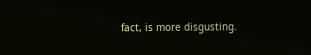fact, is more disgusting.